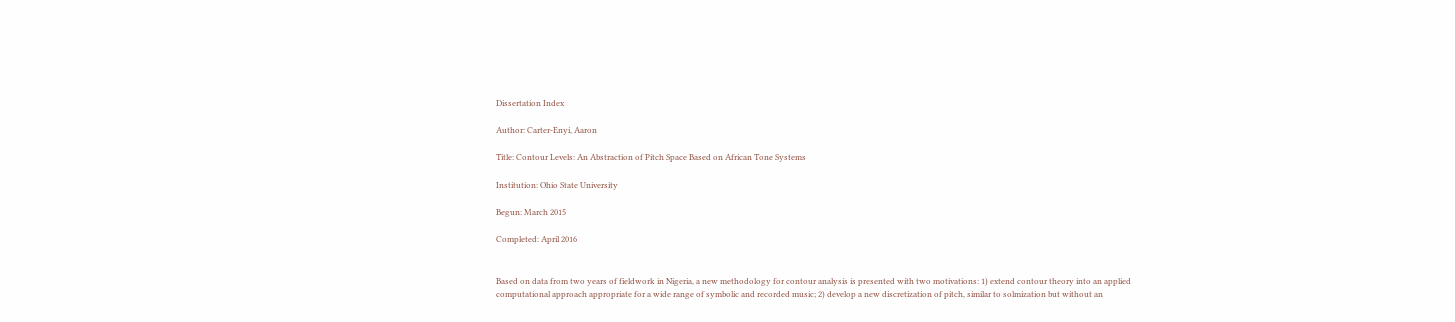Dissertation Index

Author: Carter-Enyi, Aaron

Title: Contour Levels: An Abstraction of Pitch Space Based on African Tone Systems

Institution: Ohio State University

Begun: March 2015

Completed: April 2016


Based on data from two years of fieldwork in Nigeria, a new methodology for contour analysis is presented with two motivations: 1) extend contour theory into an applied computational approach appropriate for a wide range of symbolic and recorded music; 2) develop a new discretization of pitch, similar to solmization but without an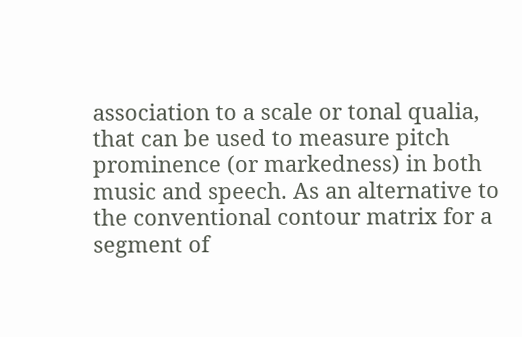association to a scale or tonal qualia, that can be used to measure pitch prominence (or markedness) in both music and speech. As an alternative to the conventional contour matrix for a segment of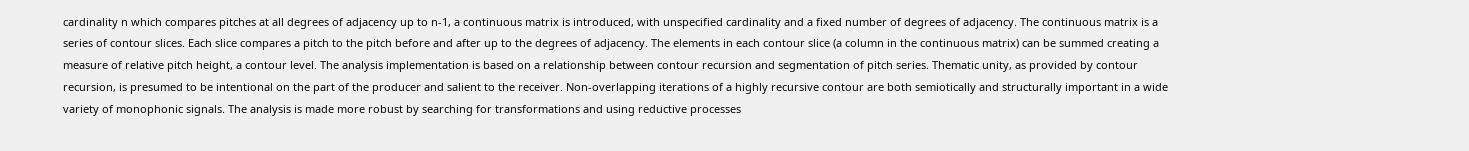cardinality n which compares pitches at all degrees of adjacency up to n-1, a continuous matrix is introduced, with unspecified cardinality and a fixed number of degrees of adjacency. The continuous matrix is a series of contour slices. Each slice compares a pitch to the pitch before and after up to the degrees of adjacency. The elements in each contour slice (a column in the continuous matrix) can be summed creating a measure of relative pitch height, a contour level. The analysis implementation is based on a relationship between contour recursion and segmentation of pitch series. Thematic unity, as provided by contour recursion, is presumed to be intentional on the part of the producer and salient to the receiver. Non-overlapping iterations of a highly recursive contour are both semiotically and structurally important in a wide variety of monophonic signals. The analysis is made more robust by searching for transformations and using reductive processes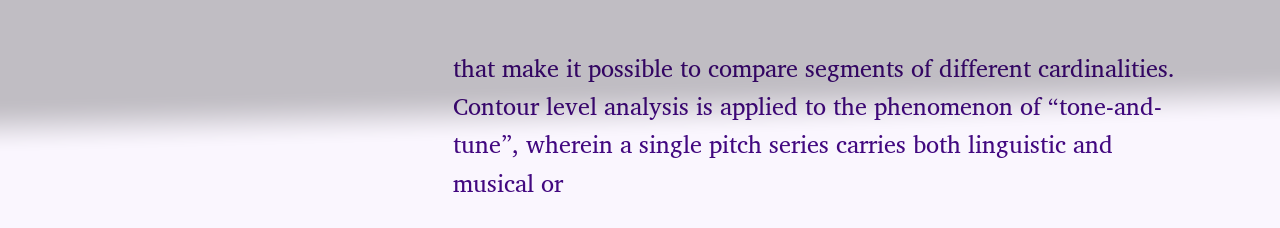that make it possible to compare segments of different cardinalities. Contour level analysis is applied to the phenomenon of “tone-and-tune”, wherein a single pitch series carries both linguistic and musical or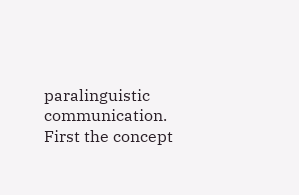paralinguistic communication. First the concept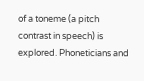of a toneme (a pitch contrast in speech) is explored. Phoneticians and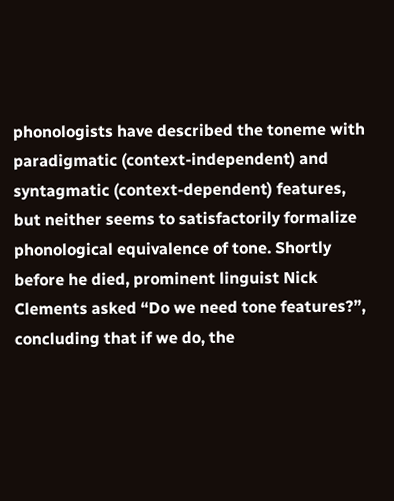phonologists have described the toneme with paradigmatic (context-independent) and syntagmatic (context-dependent) features, but neither seems to satisfactorily formalize phonological equivalence of tone. Shortly before he died, prominent linguist Nick Clements asked “Do we need tone features?”, concluding that if we do, the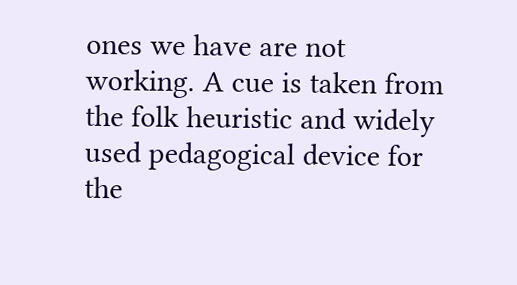ones we have are not working. A cue is taken from the folk heuristic and widely used pedagogical device for the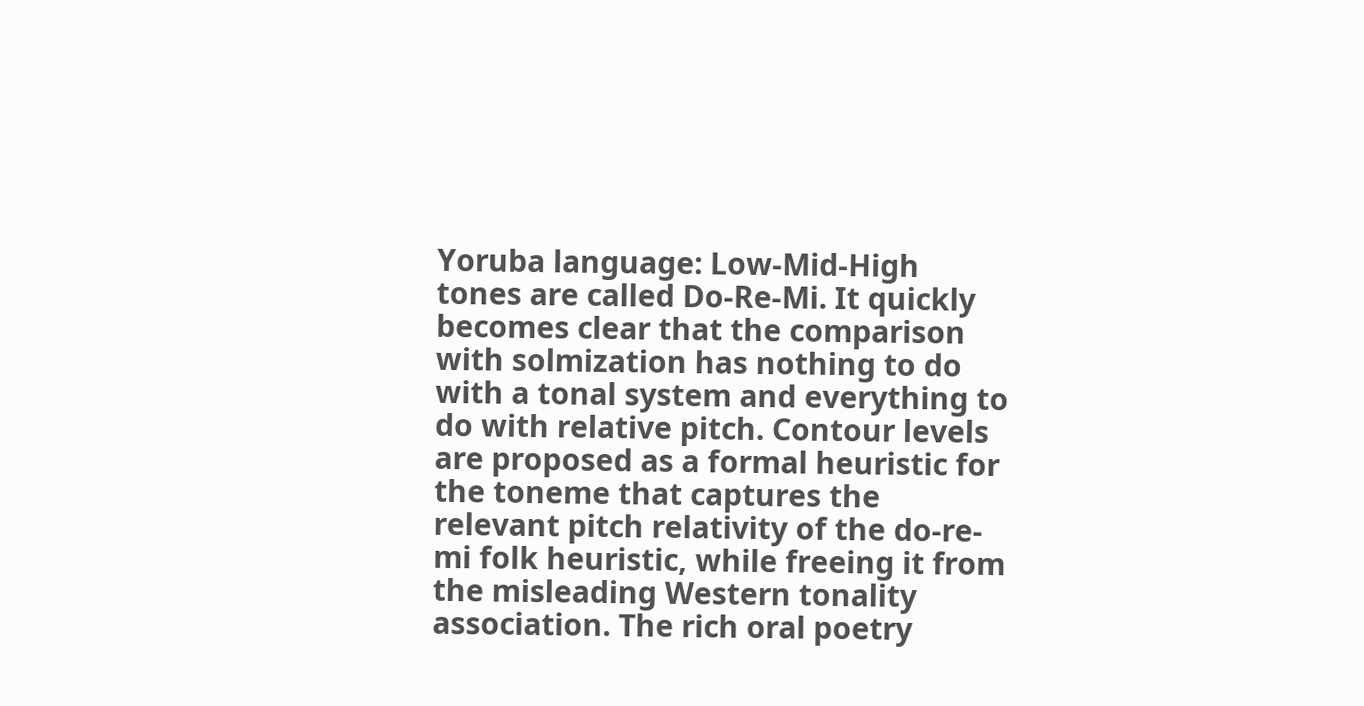Yoruba language: Low-Mid-High tones are called Do-Re-Mi. It quickly becomes clear that the comparison with solmization has nothing to do with a tonal system and everything to do with relative pitch. Contour levels are proposed as a formal heuristic for the toneme that captures the relevant pitch relativity of the do-re-mi folk heuristic, while freeing it from the misleading Western tonality association. The rich oral poetry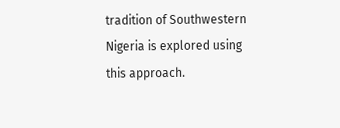tradition of Southwestern Nigeria is explored using this approach.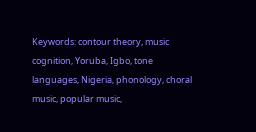Keywords: contour theory, music cognition, Yoruba, Igbo, tone languages, Nigeria, phonology, choral music, popular music,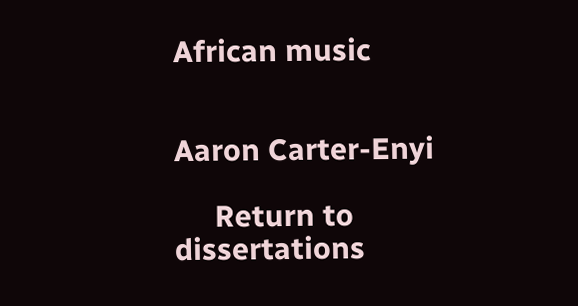African music


Aaron Carter-Enyi

     Return to dissertations